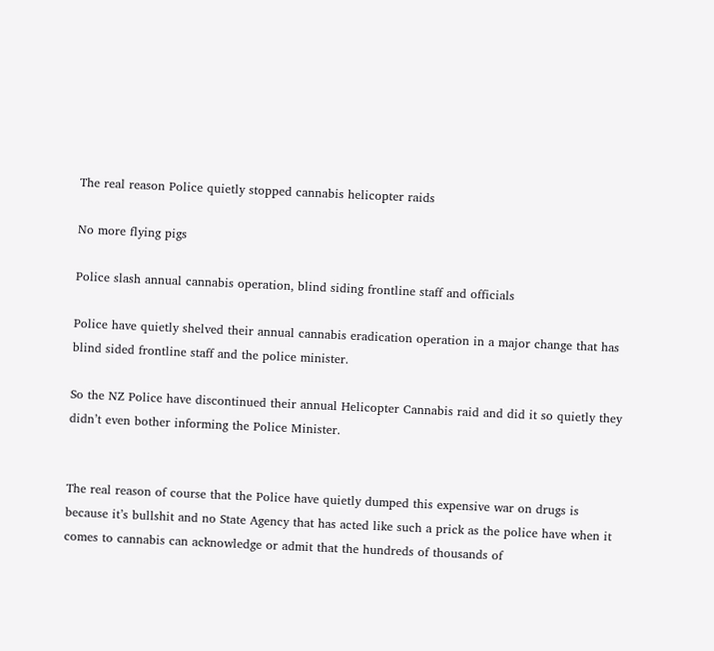The real reason Police quietly stopped cannabis helicopter raids

No more flying pigs

Police slash annual cannabis operation, blind siding frontline staff and officials

Police have quietly shelved their annual cannabis eradication operation in a major change that has blind sided frontline staff and the police minister.

So the NZ Police have discontinued their annual Helicopter Cannabis raid and did it so quietly they didn’t even bother informing the Police Minister.


The real reason of course that the Police have quietly dumped this expensive war on drugs is because it’s bullshit and no State Agency that has acted like such a prick as the police have when it comes to cannabis can acknowledge or admit that the hundreds of thousands of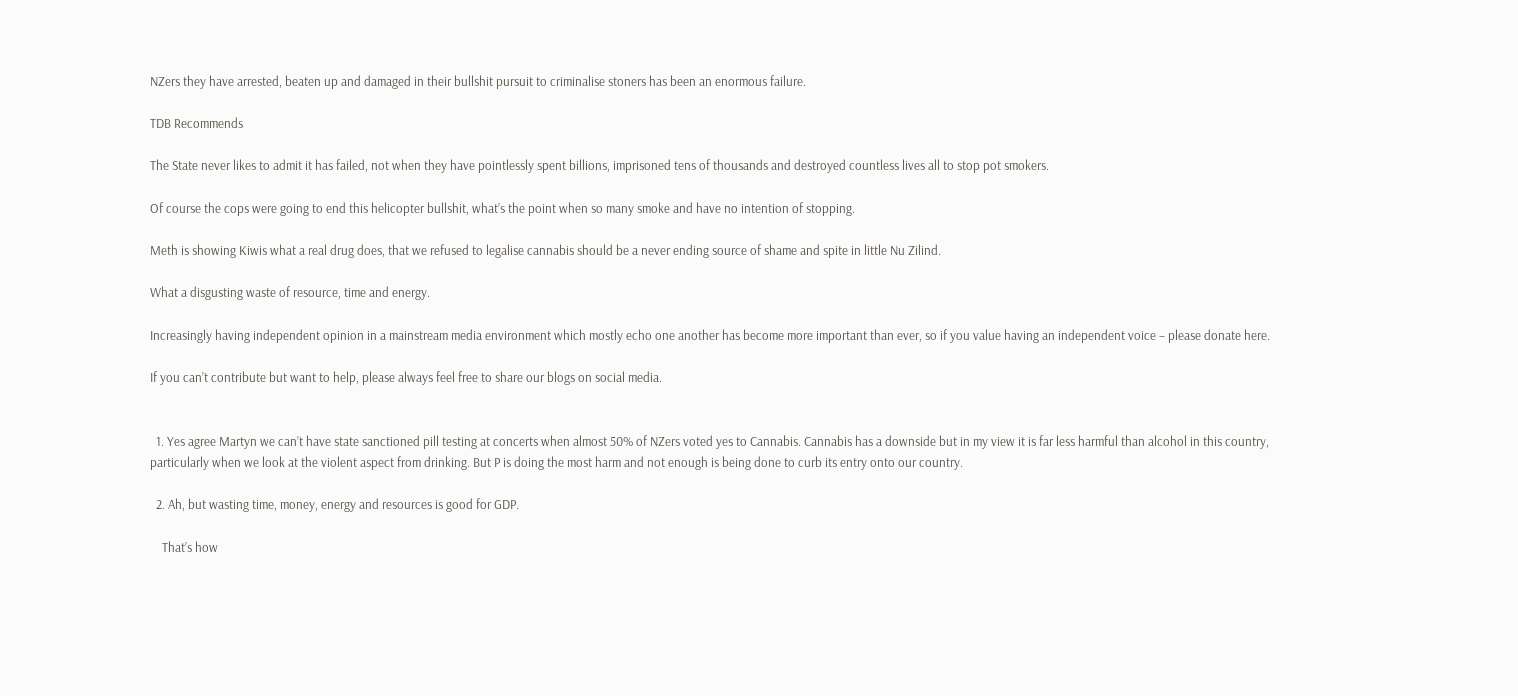NZers they have arrested, beaten up and damaged in their bullshit pursuit to criminalise stoners has been an enormous failure.

TDB Recommends

The State never likes to admit it has failed, not when they have pointlessly spent billions, imprisoned tens of thousands and destroyed countless lives all to stop pot smokers.

Of course the cops were going to end this helicopter bullshit, what’s the point when so many smoke and have no intention of stopping.

Meth is showing Kiwis what a real drug does, that we refused to legalise cannabis should be a never ending source of shame and spite in little Nu Zilind.

What a disgusting waste of resource, time and energy.

Increasingly having independent opinion in a mainstream media environment which mostly echo one another has become more important than ever, so if you value having an independent voice – please donate here.

If you can’t contribute but want to help, please always feel free to share our blogs on social media.


  1. Yes agree Martyn we can’t have state sanctioned pill testing at concerts when almost 50% of NZers voted yes to Cannabis. Cannabis has a downside but in my view it is far less harmful than alcohol in this country, particularly when we look at the violent aspect from drinking. But P is doing the most harm and not enough is being done to curb its entry onto our country.

  2. Ah, but wasting time, money, energy and resources is good for GDP.

    That’s how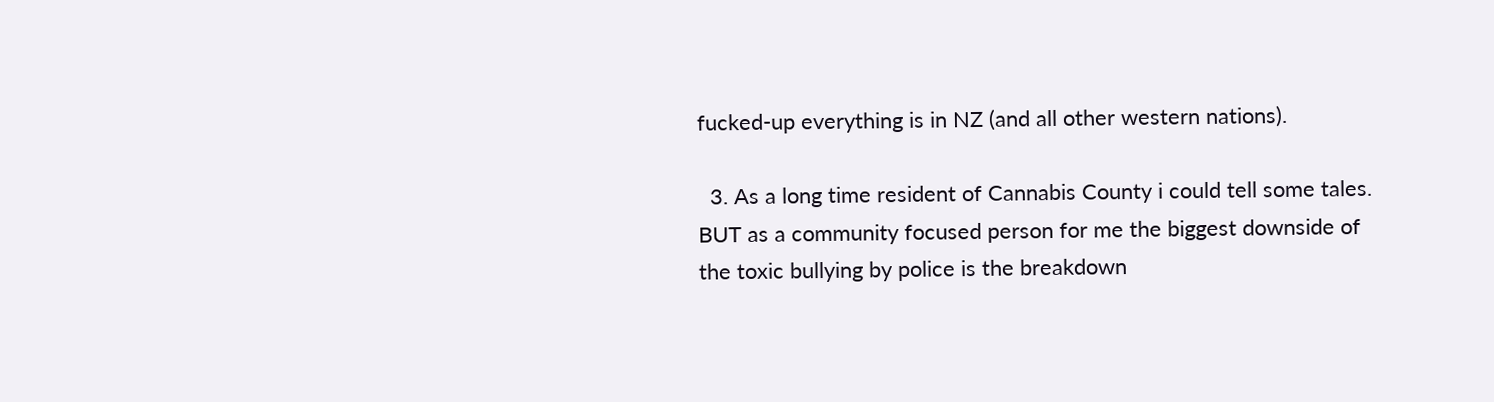fucked-up everything is in NZ (and all other western nations).

  3. As a long time resident of Cannabis County i could tell some tales. BUT as a community focused person for me the biggest downside of the toxic bullying by police is the breakdown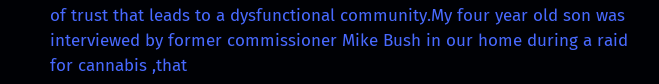of trust that leads to a dysfunctional community.My four year old son was interviewed by former commissioner Mike Bush in our home during a raid for cannabis ,that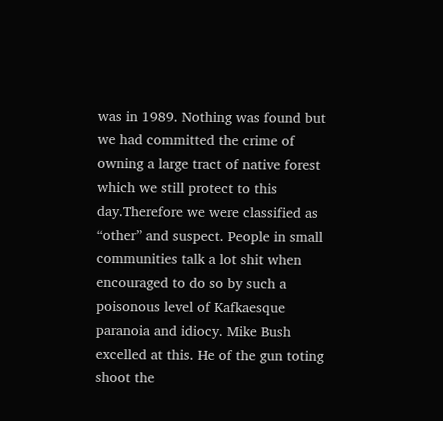was in 1989. Nothing was found but we had committed the crime of owning a large tract of native forest which we still protect to this day.Therefore we were classified as “other” and suspect. People in small communities talk a lot shit when encouraged to do so by such a poisonous level of Kafkaesque paranoia and idiocy. Mike Bush excelled at this. He of the gun toting shoot the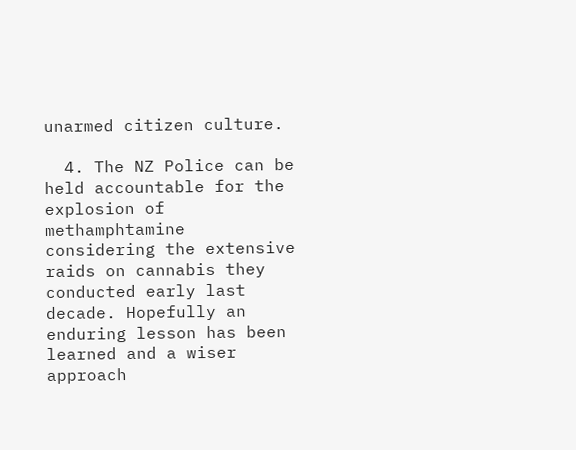unarmed citizen culture.

  4. The NZ Police can be held accountable for the explosion of methamphtamine considering the extensive raids on cannabis they conducted early last decade. Hopefully an enduring lesson has been learned and a wiser approach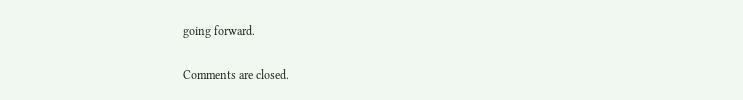going forward.

Comments are closed.